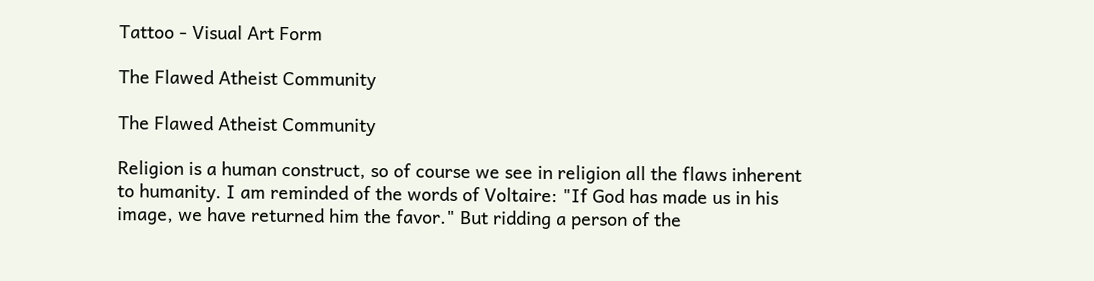Tattoo - Visual Art Form

The Flawed Atheist Community

The Flawed Atheist Community

Religion is a human construct, so of course we see in religion all the flaws inherent to humanity. I am reminded of the words of Voltaire: "If God has made us in his image, we have returned him the favor." But ridding a person of the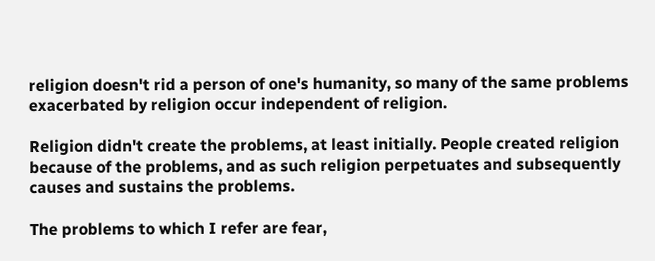religion doesn't rid a person of one's humanity, so many of the same problems exacerbated by religion occur independent of religion.

Religion didn't create the problems, at least initially. People created religion because of the problems, and as such religion perpetuates and subsequently causes and sustains the problems.

The problems to which I refer are fear,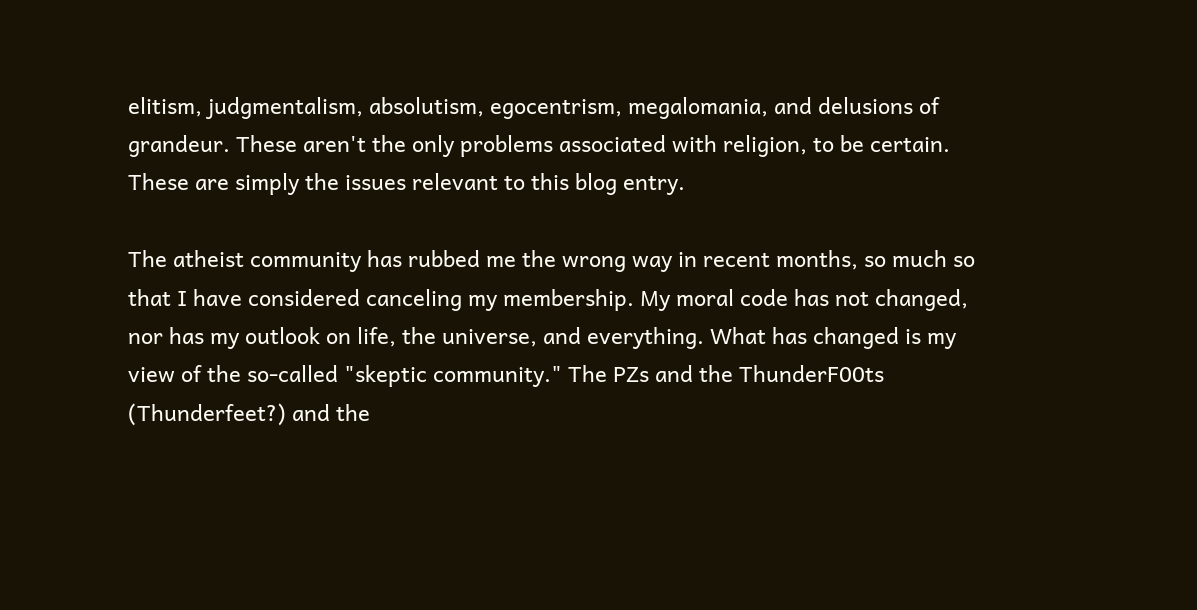elitism, judgmentalism, absolutism, egocentrism, megalomania, and delusions of grandeur. These aren't the only problems associated with religion, to be certain. These are simply the issues relevant to this blog entry.

The atheist community has rubbed me the wrong way in recent months, so much so that I have considered canceling my membership. My moral code has not changed, nor has my outlook on life, the universe, and everything. What has changed is my view of the so-called "skeptic community." The PZs and the ThunderF00ts (Thunderfeet?) and the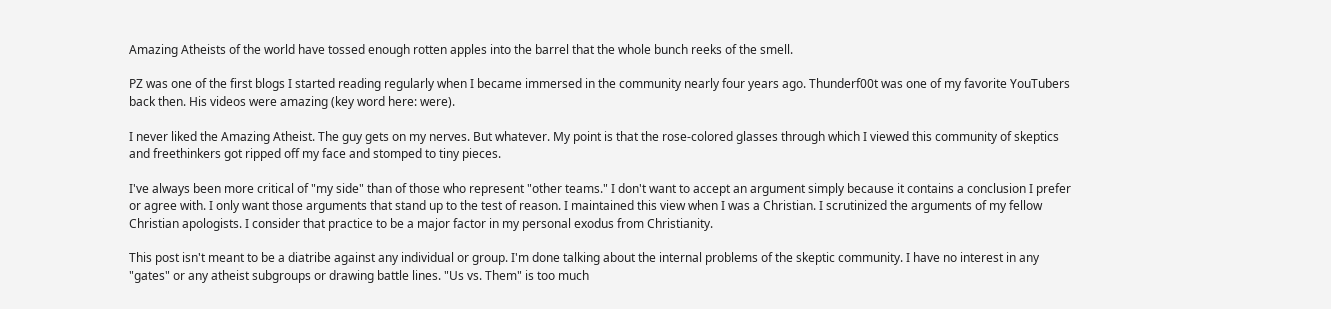Amazing Atheists of the world have tossed enough rotten apples into the barrel that the whole bunch reeks of the smell.

PZ was one of the first blogs I started reading regularly when I became immersed in the community nearly four years ago. Thunderf00t was one of my favorite YouTubers back then. His videos were amazing (key word here: were).

I never liked the Amazing Atheist. The guy gets on my nerves. But whatever. My point is that the rose-colored glasses through which I viewed this community of skeptics and freethinkers got ripped off my face and stomped to tiny pieces.

I've always been more critical of "my side" than of those who represent "other teams." I don't want to accept an argument simply because it contains a conclusion I prefer or agree with. I only want those arguments that stand up to the test of reason. I maintained this view when I was a Christian. I scrutinized the arguments of my fellow Christian apologists. I consider that practice to be a major factor in my personal exodus from Christianity.

This post isn't meant to be a diatribe against any individual or group. I'm done talking about the internal problems of the skeptic community. I have no interest in any "gates" or any atheist subgroups or drawing battle lines. "Us vs. Them" is too much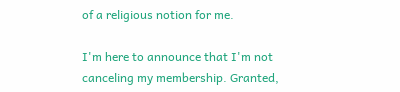of a religious notion for me.

I'm here to announce that I'm not canceling my membership. Granted,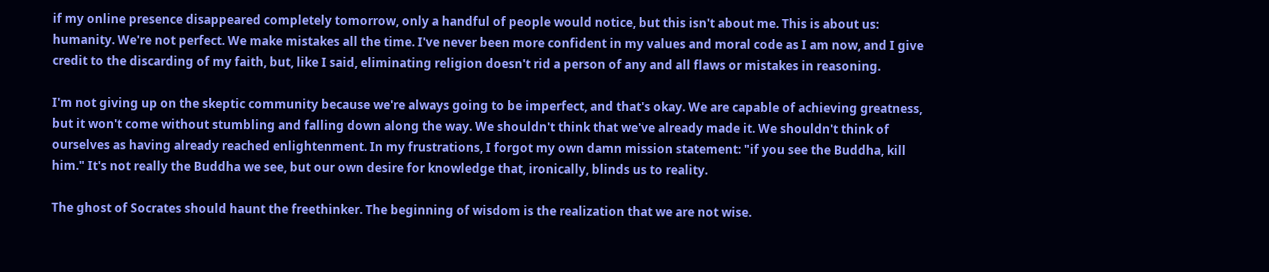if my online presence disappeared completely tomorrow, only a handful of people would notice, but this isn't about me. This is about us: humanity. We're not perfect. We make mistakes all the time. I've never been more confident in my values and moral code as I am now, and I give credit to the discarding of my faith, but, like I said, eliminating religion doesn't rid a person of any and all flaws or mistakes in reasoning.

I'm not giving up on the skeptic community because we're always going to be imperfect, and that's okay. We are capable of achieving greatness, but it won't come without stumbling and falling down along the way. We shouldn't think that we've already made it. We shouldn't think of ourselves as having already reached enlightenment. In my frustrations, I forgot my own damn mission statement: "if you see the Buddha, kill him." It's not really the Buddha we see, but our own desire for knowledge that, ironically, blinds us to reality.

The ghost of Socrates should haunt the freethinker. The beginning of wisdom is the realization that we are not wise.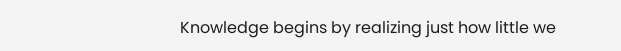Knowledge begins by realizing just how little we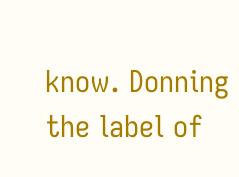know. Donning the label of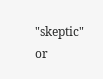"skeptic" or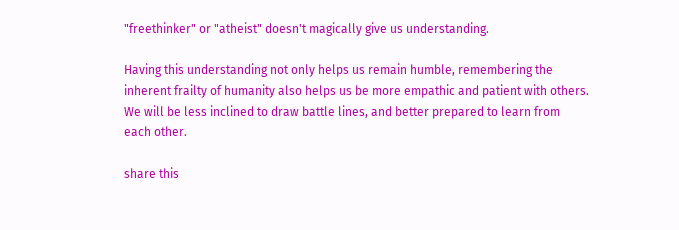"freethinker" or "atheist" doesn't magically give us understanding.

Having this understanding not only helps us remain humble, remembering the inherent frailty of humanity also helps us be more empathic and patient with others. We will be less inclined to draw battle lines, and better prepared to learn from each other.

share this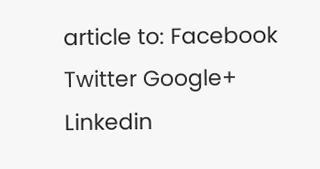article to: Facebook Twitter Google+ Linkedin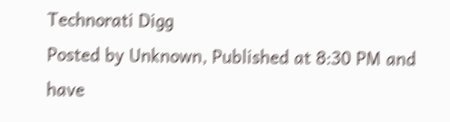Technorati Digg
Posted by Unknown, Published at 8:30 PM and have